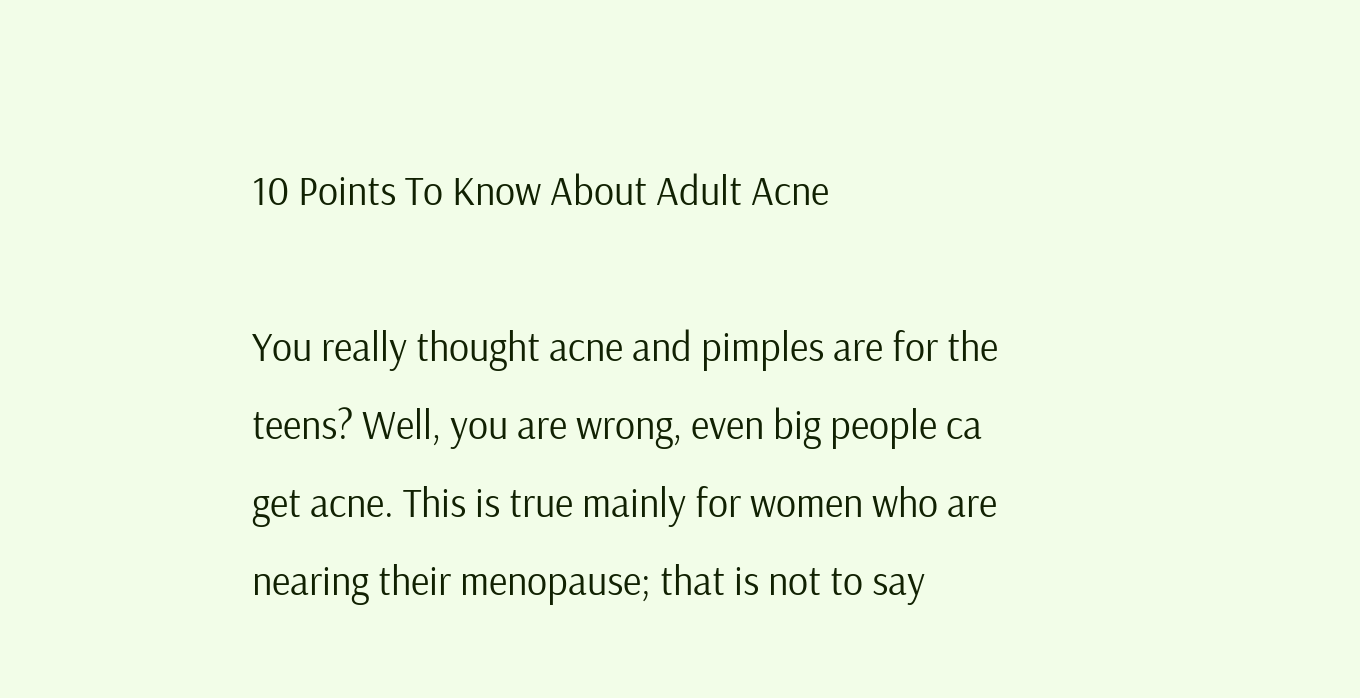10 Points To Know About Adult Acne

You really thought acne and pimples are for the teens? Well, you are wrong, even big people ca get acne. This is true mainly for women who are nearing their menopause; that is not to say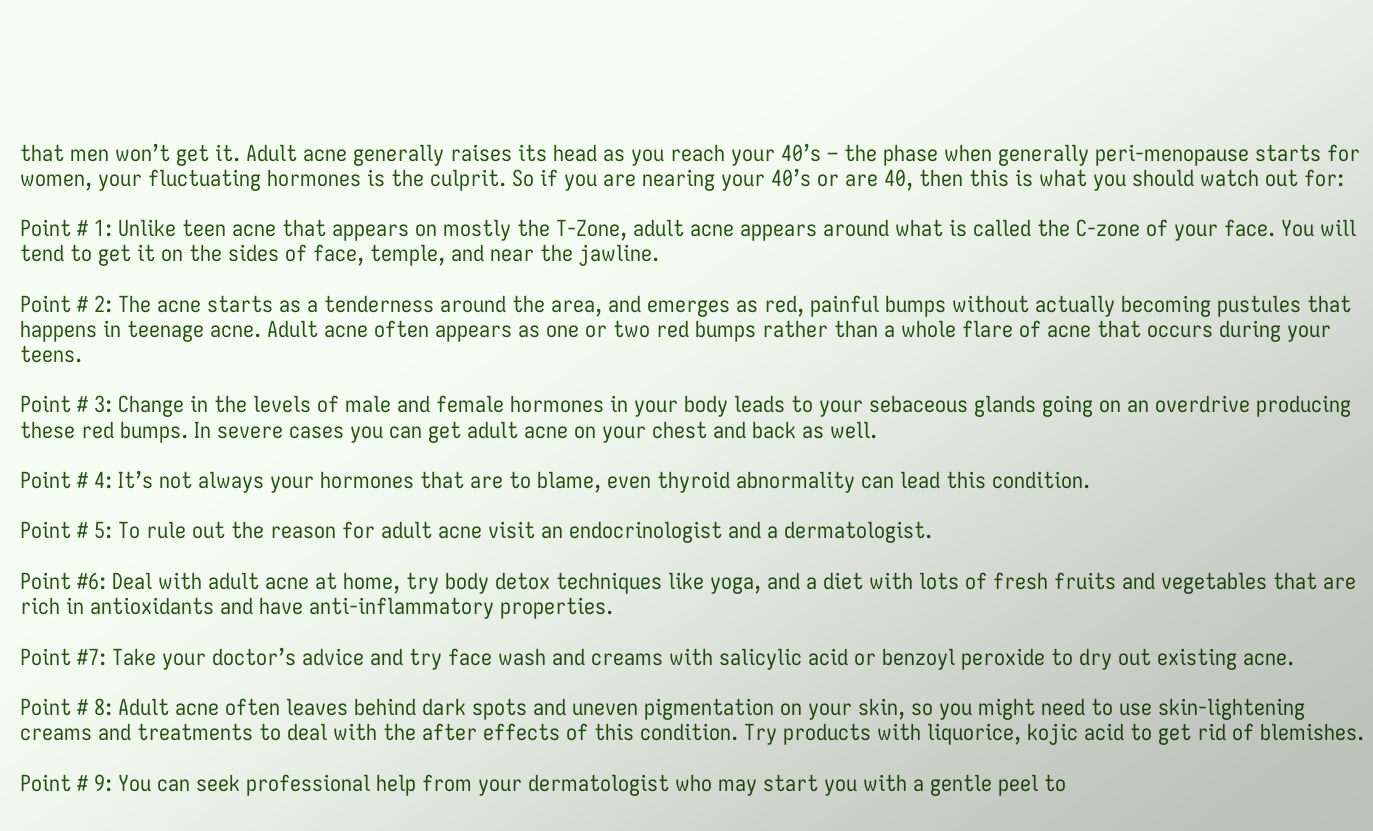that men won’t get it. Adult acne generally raises its head as you reach your 40’s – the phase when generally peri-menopause starts for women, your fluctuating hormones is the culprit. So if you are nearing your 40’s or are 40, then this is what you should watch out for:

Point # 1: Unlike teen acne that appears on mostly the T-Zone, adult acne appears around what is called the C-zone of your face. You will tend to get it on the sides of face, temple, and near the jawline.

Point # 2: The acne starts as a tenderness around the area, and emerges as red, painful bumps without actually becoming pustules that happens in teenage acne. Adult acne often appears as one or two red bumps rather than a whole flare of acne that occurs during your teens.

Point # 3: Change in the levels of male and female hormones in your body leads to your sebaceous glands going on an overdrive producing these red bumps. In severe cases you can get adult acne on your chest and back as well.

Point # 4: It’s not always your hormones that are to blame, even thyroid abnormality can lead this condition.

Point # 5: To rule out the reason for adult acne visit an endocrinologist and a dermatologist.

Point #6: Deal with adult acne at home, try body detox techniques like yoga, and a diet with lots of fresh fruits and vegetables that are rich in antioxidants and have anti-inflammatory properties.

Point #7: Take your doctor’s advice and try face wash and creams with salicylic acid or benzoyl peroxide to dry out existing acne.

Point # 8: Adult acne often leaves behind dark spots and uneven pigmentation on your skin, so you might need to use skin-lightening creams and treatments to deal with the after effects of this condition. Try products with liquorice, kojic acid to get rid of blemishes.

Point # 9: You can seek professional help from your dermatologist who may start you with a gentle peel to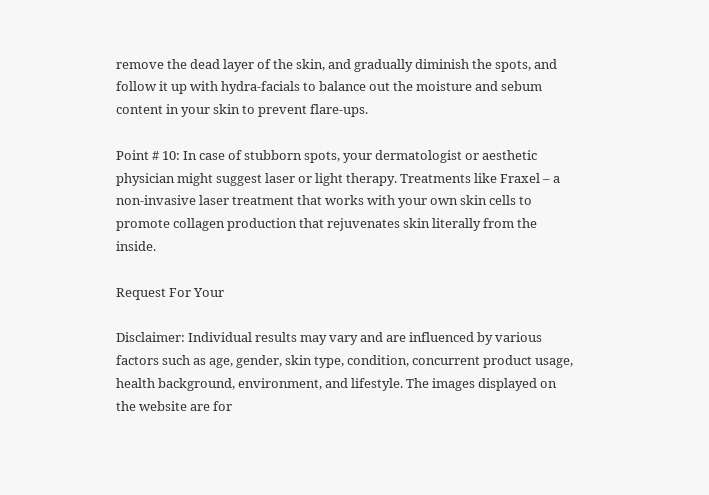remove the dead layer of the skin, and gradually diminish the spots, and follow it up with hydra-facials to balance out the moisture and sebum content in your skin to prevent flare-ups.

Point # 10: In case of stubborn spots, your dermatologist or aesthetic physician might suggest laser or light therapy. Treatments like Fraxel – a non-invasive laser treatment that works with your own skin cells to promote collagen production that rejuvenates skin literally from the inside.

Request For Your

Disclaimer: Individual results may vary and are influenced by various factors such as age, gender, skin type, condition, concurrent product usage, health background, environment, and lifestyle. The images displayed on the website are for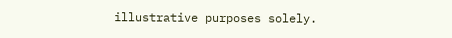illustrative purposes solely.